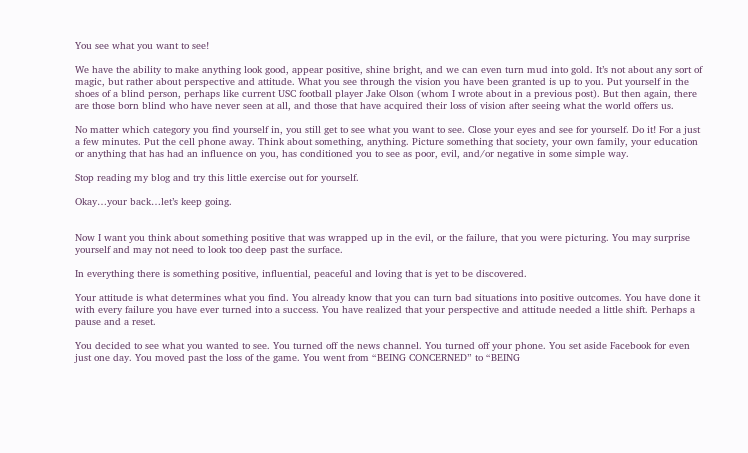You see what you want to see!

We have the ability to make anything look good, appear positive, shine bright, and we can even turn mud into gold. It’s not about any sort of magic, but rather about perspective and attitude. What you see through the vision you have been granted is up to you. Put yourself in the shoes of a blind person, perhaps like current USC football player Jake Olson (whom I wrote about in a previous post). But then again, there are those born blind who have never seen at all, and those that have acquired their loss of vision after seeing what the world offers us.

No matter which category you find yourself in, you still get to see what you want to see. Close your eyes and see for yourself. Do it! For a just a few minutes. Put the cell phone away. Think about something, anything. Picture something that society, your own family, your education or anything that has had an influence on you, has conditioned you to see as poor, evil, and/or negative in some simple way.

Stop reading my blog and try this little exercise out for yourself.

Okay…your back…let’s keep going.


Now I want you think about something positive that was wrapped up in the evil, or the failure, that you were picturing. You may surprise yourself and may not need to look too deep past the surface.

In everything there is something positive, influential, peaceful and loving that is yet to be discovered.

Your attitude is what determines what you find. You already know that you can turn bad situations into positive outcomes. You have done it with every failure you have ever turned into a success. You have realized that your perspective and attitude needed a little shift. Perhaps a pause and a reset.

You decided to see what you wanted to see. You turned off the news channel. You turned off your phone. You set aside Facebook for even just one day. You moved past the loss of the game. You went from “BEING CONCERNED” to “BEING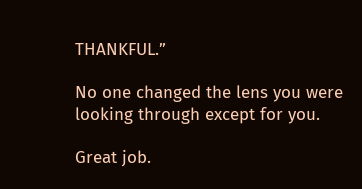THANKFUL.”

No one changed the lens you were looking through except for you.

Great job.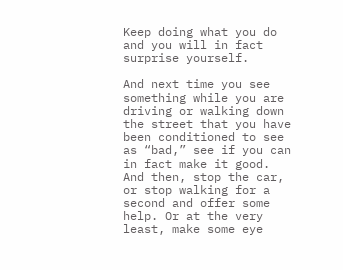Keep doing what you do and you will in fact surprise yourself.

And next time you see something while you are driving or walking down the street that you have been conditioned to see as “bad,” see if you can in fact make it good. And then, stop the car, or stop walking for a second and offer some help. Or at the very least, make some eye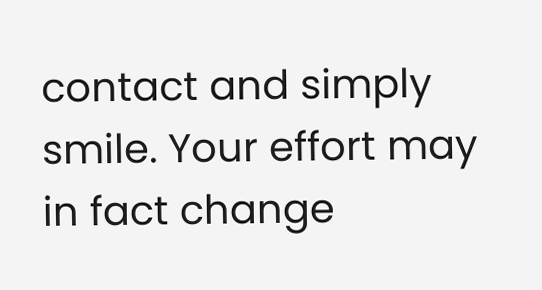contact and simply smile. Your effort may in fact change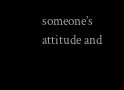someone’s attitude and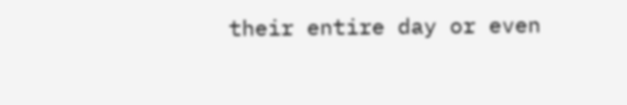their entire day or even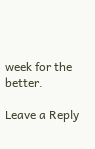week for the better.

Leave a Reply